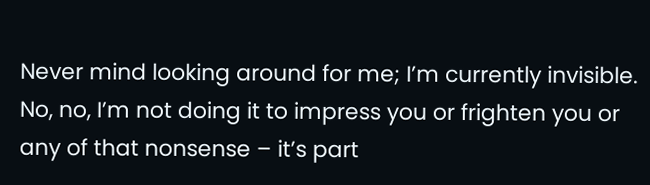Never mind looking around for me; I’m currently invisible. No, no, I’m not doing it to impress you or frighten you or any of that nonsense – it’s part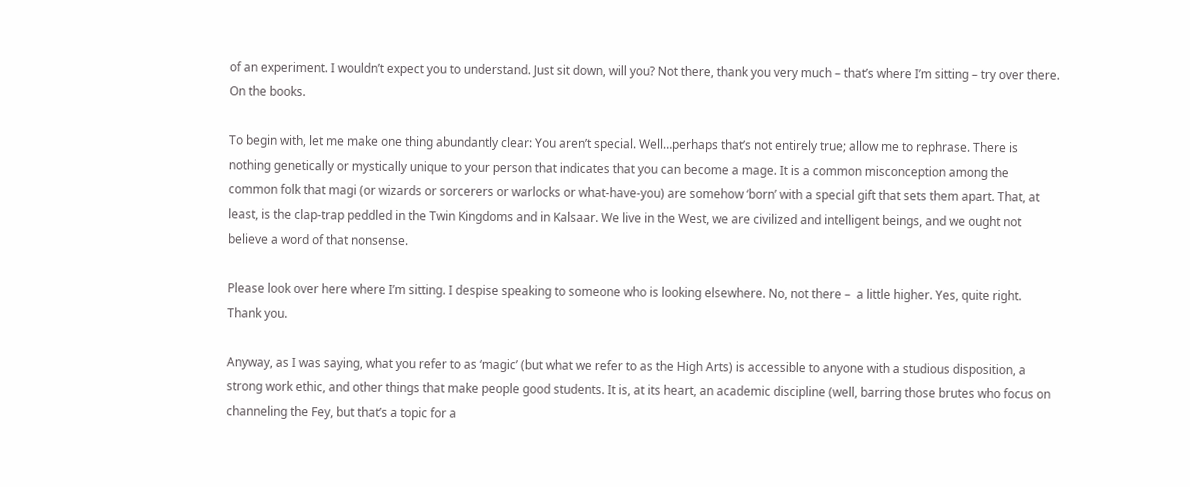of an experiment. I wouldn’t expect you to understand. Just sit down, will you? Not there, thank you very much – that’s where I’m sitting – try over there. On the books.

To begin with, let me make one thing abundantly clear: You aren’t special. Well…perhaps that’s not entirely true; allow me to rephrase. There is nothing genetically or mystically unique to your person that indicates that you can become a mage. It is a common misconception among the common folk that magi (or wizards or sorcerers or warlocks or what-have-you) are somehow ‘born’ with a special gift that sets them apart. That, at least, is the clap-trap peddled in the Twin Kingdoms and in Kalsaar. We live in the West, we are civilized and intelligent beings, and we ought not believe a word of that nonsense.

Please look over here where I’m sitting. I despise speaking to someone who is looking elsewhere. No, not there –  a little higher. Yes, quite right. Thank you.

Anyway, as I was saying, what you refer to as ‘magic’ (but what we refer to as the High Arts) is accessible to anyone with a studious disposition, a strong work ethic, and other things that make people good students. It is, at its heart, an academic discipline (well, barring those brutes who focus on channeling the Fey, but that’s a topic for a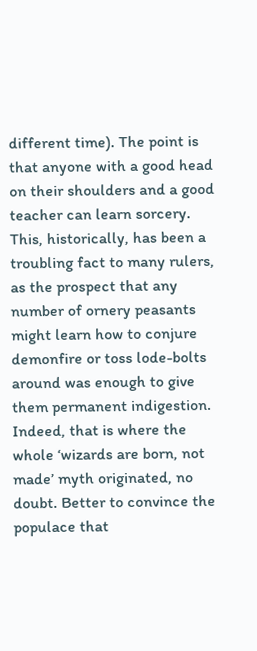different time). The point is that anyone with a good head on their shoulders and a good teacher can learn sorcery. This, historically, has been a troubling fact to many rulers, as the prospect that any number of ornery peasants might learn how to conjure demonfire or toss lode-bolts around was enough to give them permanent indigestion. Indeed, that is where the whole ‘wizards are born, not made’ myth originated, no doubt. Better to convince the populace that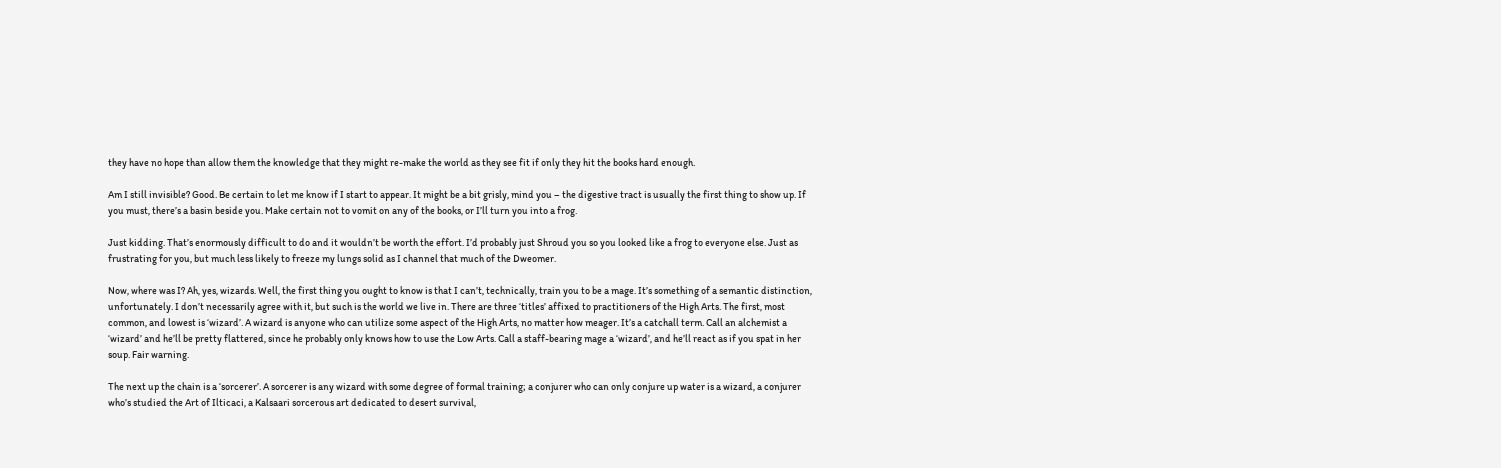they have no hope than allow them the knowledge that they might re-make the world as they see fit if only they hit the books hard enough.

Am I still invisible? Good. Be certain to let me know if I start to appear. It might be a bit grisly, mind you – the digestive tract is usually the first thing to show up. If you must, there’s a basin beside you. Make certain not to vomit on any of the books, or I’ll turn you into a frog.

Just kidding. That’s enormously difficult to do and it wouldn’t be worth the effort. I’d probably just Shroud you so you looked like a frog to everyone else. Just as frustrating for you, but much less likely to freeze my lungs solid as I channel that much of the Dweomer.

Now, where was I? Ah, yes, wizards. Well, the first thing you ought to know is that I can’t, technically, train you to be a mage. It’s something of a semantic distinction, unfortunately. I don’t necessarily agree with it, but such is the world we live in. There are three ‘titles’ affixed to practitioners of the High Arts. The first, most common, and lowest is ‘wizard’. A wizard is anyone who can utilize some aspect of the High Arts, no matter how meager. It’s a catchall term. Call an alchemist a ‘wizard’ and he’ll be pretty flattered, since he probably only knows how to use the Low Arts. Call a staff-bearing mage a ‘wizard’, and he’ll react as if you spat in her soup. Fair warning.

The next up the chain is a ‘sorcerer’. A sorcerer is any wizard with some degree of formal training; a conjurer who can only conjure up water is a wizard, a conjurer who’s studied the Art of Ilticaci, a Kalsaari sorcerous art dedicated to desert survival,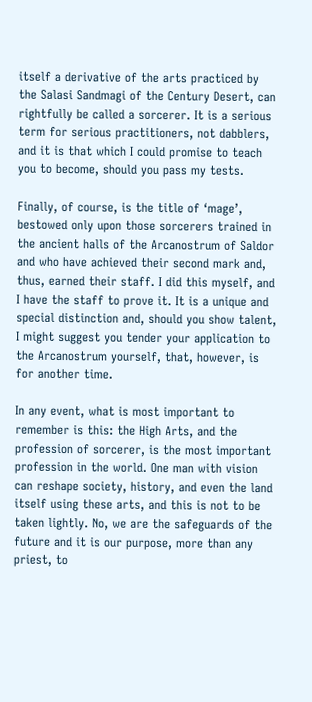itself a derivative of the arts practiced by the Salasi Sandmagi of the Century Desert, can rightfully be called a sorcerer. It is a serious term for serious practitioners, not dabblers, and it is that which I could promise to teach you to become, should you pass my tests.

Finally, of course, is the title of ‘mage’, bestowed only upon those sorcerers trained in the ancient halls of the Arcanostrum of Saldor and who have achieved their second mark and, thus, earned their staff. I did this myself, and I have the staff to prove it. It is a unique and special distinction and, should you show talent, I might suggest you tender your application to the Arcanostrum yourself, that, however, is for another time.

In any event, what is most important to remember is this: the High Arts, and the profession of sorcerer, is the most important profession in the world. One man with vision can reshape society, history, and even the land itself using these arts, and this is not to be taken lightly. No, we are the safeguards of the future and it is our purpose, more than any priest, to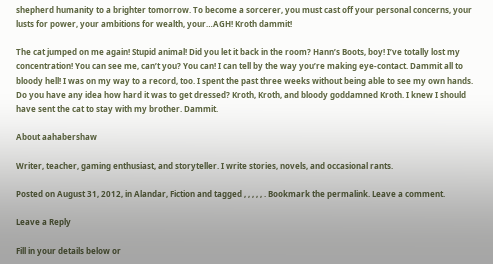shepherd humanity to a brighter tomorrow. To become a sorcerer, you must cast off your personal concerns, your lusts for power, your ambitions for wealth, your…AGH! Kroth dammit!

The cat jumped on me again! Stupid animal! Did you let it back in the room? Hann’s Boots, boy! I’ve totally lost my concentration! You can see me, can’t you? You can! I can tell by the way you’re making eye-contact. Dammit all to bloody hell! I was on my way to a record, too. I spent the past three weeks without being able to see my own hands. Do you have any idea how hard it was to get dressed? Kroth, Kroth, and bloody goddamned Kroth. I knew I should have sent the cat to stay with my brother. Dammit.

About aahabershaw

Writer, teacher, gaming enthusiast, and storyteller. I write stories, novels, and occasional rants.

Posted on August 31, 2012, in Alandar, Fiction and tagged , , , , , . Bookmark the permalink. Leave a comment.

Leave a Reply

Fill in your details below or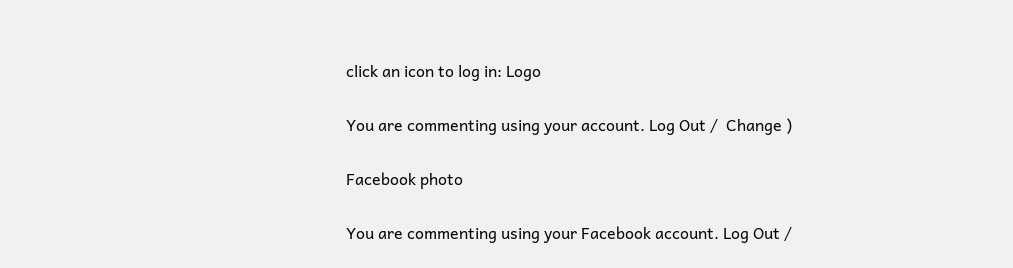click an icon to log in: Logo

You are commenting using your account. Log Out /  Change )

Facebook photo

You are commenting using your Facebook account. Log Out /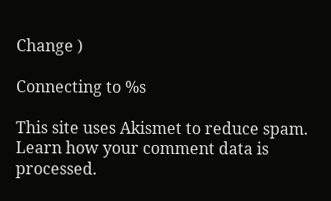Change )

Connecting to %s

This site uses Akismet to reduce spam. Learn how your comment data is processed.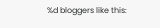%d bloggers like this: